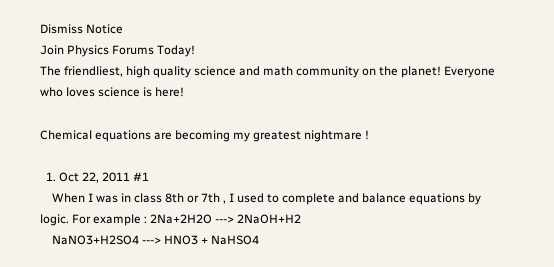Dismiss Notice
Join Physics Forums Today!
The friendliest, high quality science and math community on the planet! Everyone who loves science is here!

Chemical equations are becoming my greatest nightmare !

  1. Oct 22, 2011 #1
    When I was in class 8th or 7th , I used to complete and balance equations by logic. For example : 2Na+2H2O ---> 2NaOH+H2
    NaNO3+H2SO4 ---> HNO3 + NaHSO4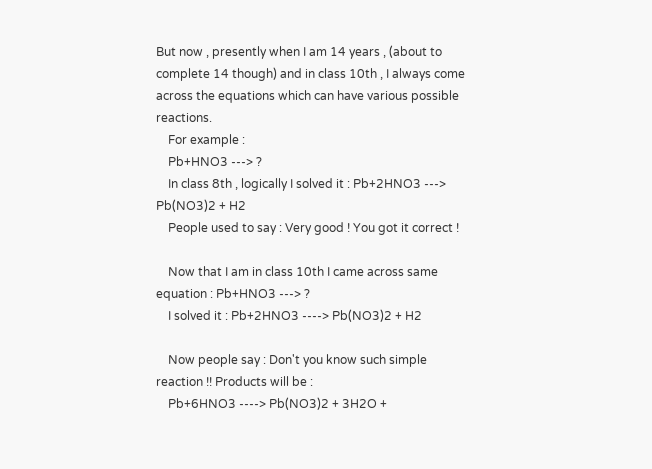But now , presently when I am 14 years , (about to complete 14 though) and in class 10th , I always come across the equations which can have various possible reactions.
    For example :
    Pb+HNO3 ---> ?
    In class 8th , logically I solved it : Pb+2HNO3 ---> Pb(NO3)2 + H2
    People used to say : Very good ! You got it correct !

    Now that I am in class 10th I came across same equation : Pb+HNO3 ---> ?
    I solved it : Pb+2HNO3 ----> Pb(NO3)2 + H2

    Now people say : Don't you know such simple reaction !! Products will be :
    Pb+6HNO3 ----> Pb(NO3)2 + 3H2O +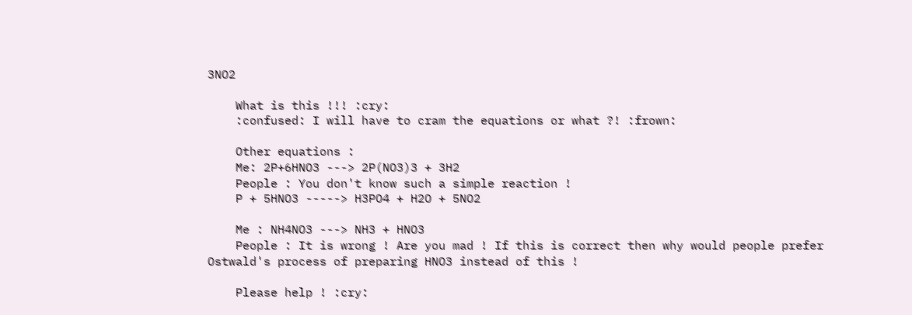3NO2

    What is this !!! :cry:
    :confused: I will have to cram the equations or what ?! :frown:

    Other equations :
    Me: 2P+6HNO3 ---> 2P(NO3)3 + 3H2
    People : You don't know such a simple reaction !
    P + 5HNO3 -----> H3PO4 + H2O + 5NO2

    Me : NH4NO3 ---> NH3 + HNO3
    People : It is wrong ! Are you mad ! If this is correct then why would people prefer Ostwald's process of preparing HNO3 instead of this !

    Please help ! :cry: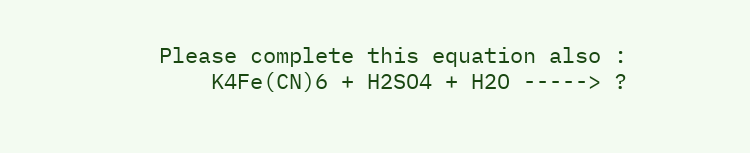Please complete this equation also :
    K4Fe(CN)6 + H2SO4 + H2O -----> ?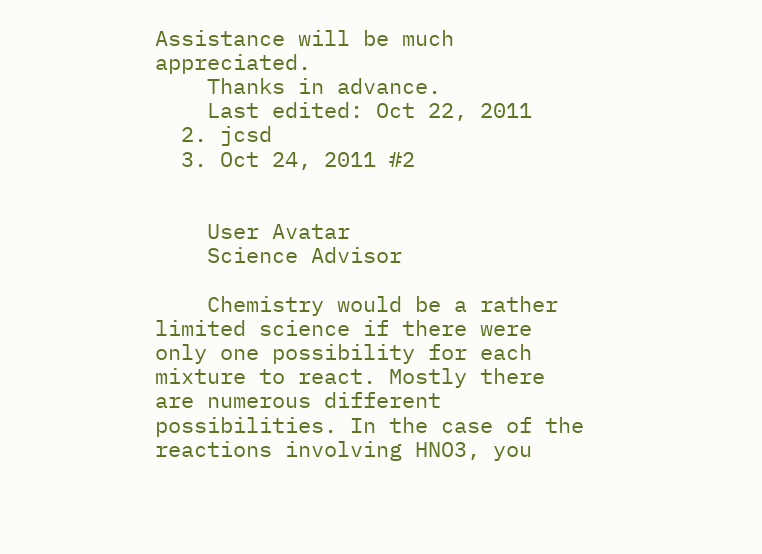Assistance will be much appreciated.
    Thanks in advance.
    Last edited: Oct 22, 2011
  2. jcsd
  3. Oct 24, 2011 #2


    User Avatar
    Science Advisor

    Chemistry would be a rather limited science if there were only one possibility for each mixture to react. Mostly there are numerous different possibilities. In the case of the reactions involving HNO3, you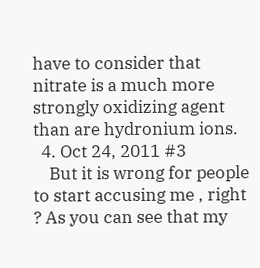have to consider that nitrate is a much more strongly oxidizing agent than are hydronium ions.
  4. Oct 24, 2011 #3
    But it is wrong for people to start accusing me , right ? As you can see that my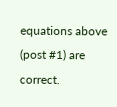equations above (post #1) are correct.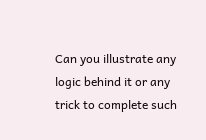Can you illustrate any logic behind it or any trick to complete such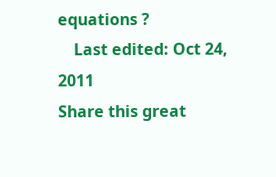equations ?
    Last edited: Oct 24, 2011
Share this great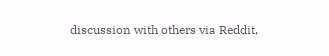discussion with others via Reddit,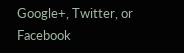Google+, Twitter, or Facebook